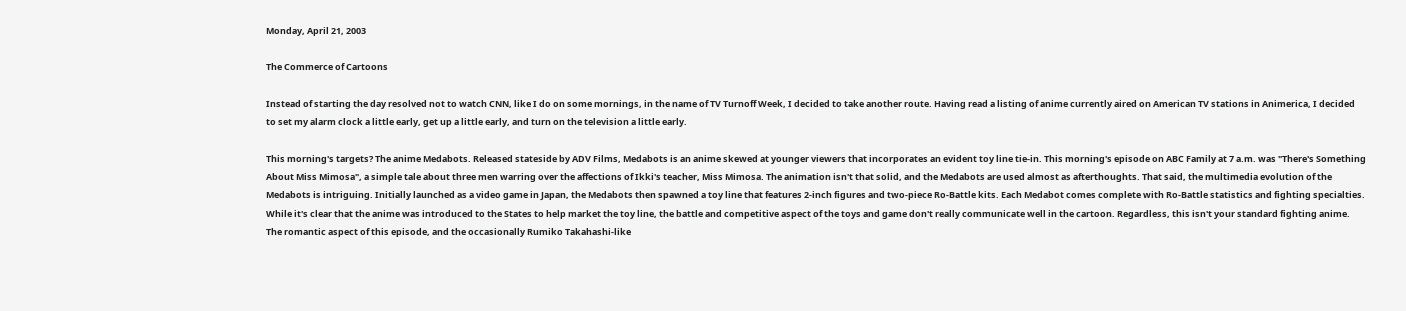Monday, April 21, 2003

The Commerce of Cartoons

Instead of starting the day resolved not to watch CNN, like I do on some mornings, in the name of TV Turnoff Week, I decided to take another route. Having read a listing of anime currently aired on American TV stations in Animerica, I decided to set my alarm clock a little early, get up a little early, and turn on the television a little early.

This morning's targets? The anime Medabots. Released stateside by ADV Films, Medabots is an anime skewed at younger viewers that incorporates an evident toy line tie-in. This morning's episode on ABC Family at 7 a.m. was "There's Something About Miss Mimosa", a simple tale about three men warring over the affections of Ikki's teacher, Miss Mimosa. The animation isn't that solid, and the Medabots are used almost as afterthoughts. That said, the multimedia evolution of the Medabots is intriguing. Initially launched as a video game in Japan, the Medabots then spawned a toy line that features 2-inch figures and two-piece Ro-Battle kits. Each Medabot comes complete with Ro-Battle statistics and fighting specialties. While it's clear that the anime was introduced to the States to help market the toy line, the battle and competitive aspect of the toys and game don't really communicate well in the cartoon. Regardless, this isn't your standard fighting anime. The romantic aspect of this episode, and the occasionally Rumiko Takahashi-like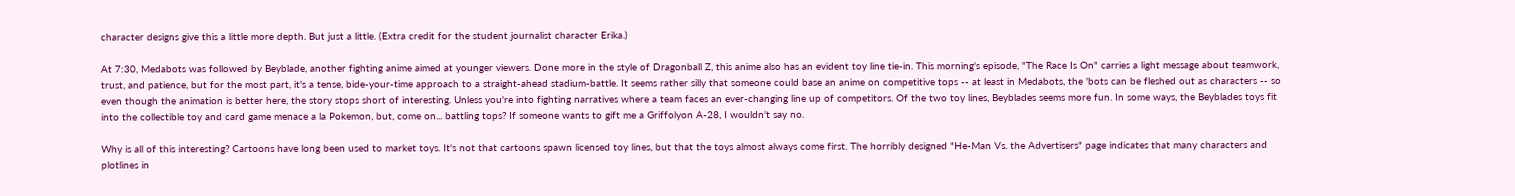character designs give this a little more depth. But just a little. (Extra credit for the student journalist character Erika.)

At 7:30, Medabots was followed by Beyblade, another fighting anime aimed at younger viewers. Done more in the style of Dragonball Z, this anime also has an evident toy line tie-in. This morning's episode, "The Race Is On" carries a light message about teamwork, trust, and patience, but for the most part, it's a tense, bide-your-time approach to a straight-ahead stadium-battle. It seems rather silly that someone could base an anime on competitive tops -- at least in Medabots, the 'bots can be fleshed out as characters -- so even though the animation is better here, the story stops short of interesting. Unless you're into fighting narratives where a team faces an ever-changing line up of competitors. Of the two toy lines, Beyblades seems more fun. In some ways, the Beyblades toys fit into the collectible toy and card game menace a la Pokemon, but, come on... battling tops? If someone wants to gift me a Griffolyon A-28, I wouldn't say no.

Why is all of this interesting? Cartoons have long been used to market toys. It's not that cartoons spawn licensed toy lines, but that the toys almost always come first. The horribly designed "He-Man Vs. the Advertisers" page indicates that many characters and plotlines in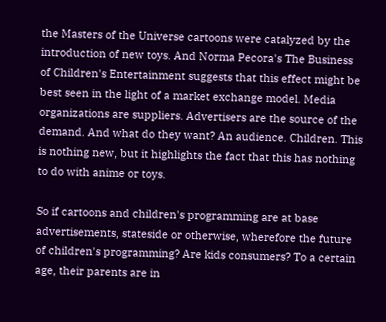the Masters of the Universe cartoons were catalyzed by the introduction of new toys. And Norma Pecora's The Business of Children's Entertainment suggests that this effect might be best seen in the light of a market exchange model. Media organizations are suppliers. Advertisers are the source of the demand. And what do they want? An audience. Children. This is nothing new, but it highlights the fact that this has nothing to do with anime or toys.

So if cartoons and children's programming are at base advertisements, stateside or otherwise, wherefore the future of children's programming? Are kids consumers? To a certain age, their parents are in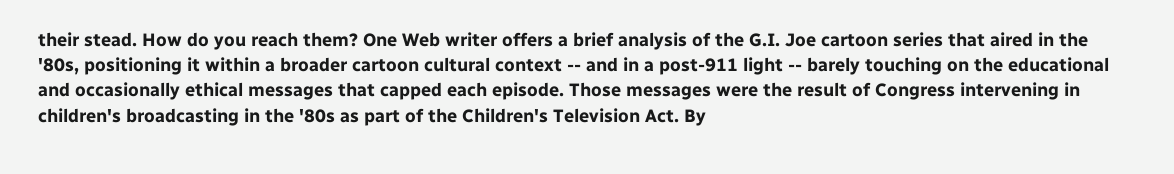their stead. How do you reach them? One Web writer offers a brief analysis of the G.I. Joe cartoon series that aired in the '80s, positioning it within a broader cartoon cultural context -- and in a post-911 light -- barely touching on the educational and occasionally ethical messages that capped each episode. Those messages were the result of Congress intervening in children's broadcasting in the '80s as part of the Children's Television Act. By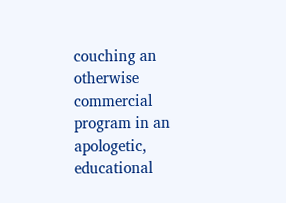couching an otherwise commercial program in an apologetic, educational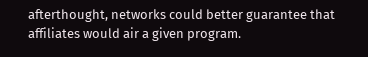afterthought, networks could better guarantee that affiliates would air a given program.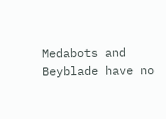Medabots and Beyblade have no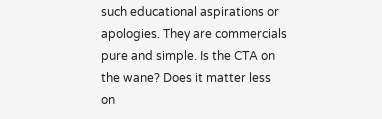such educational aspirations or apologies. They are commercials pure and simple. Is the CTA on the wane? Does it matter less on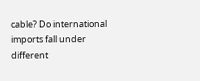cable? Do international imports fall under different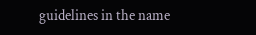guidelines in the name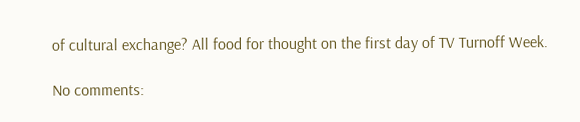of cultural exchange? All food for thought on the first day of TV Turnoff Week.

No comments: